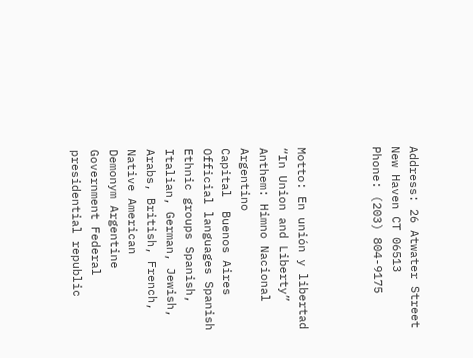Address: 26 Atwater Street New Haven CT 06513
Phone: (203) 804-9175



Motto: En unión y libertad “In Union and Liberty”
Anthem: Himno Nacional Argentino
Capital  Buenos Aires
Official languages Spanish
Ethnic groups Spanish, Italian, German, Jewish, Arabs, British, French, Native American
Demonym Argentine
Government Federal presidential republic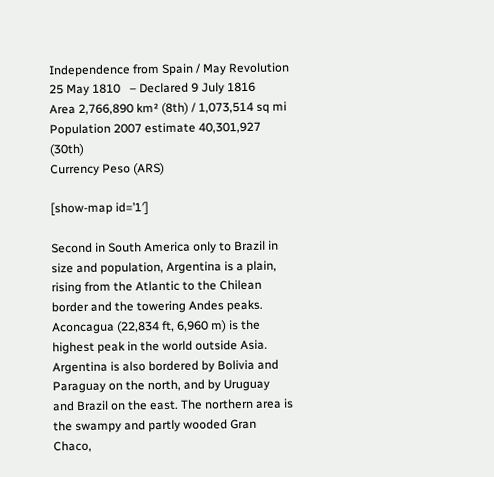Independence from Spain / May Revolution 25 May 1810   – Declared 9 July 1816
Area 2,766,890 km² (8th) / 1,073,514 sq mi
Population 2007 estimate 40,301,927 (30th)
Currency Peso (ARS)

[show-map id=’1′]

Second in South America only to Brazil in size and population, Argentina is a plain, rising from the Atlantic to the Chilean border and the towering Andes peaks. Aconcagua (22,834 ft, 6,960 m) is the highest peak in the world outside Asia. Argentina is also bordered by Bolivia and Paraguay on the north, and by Uruguay and Brazil on the east. The northern area is the swampy and partly wooded Gran Chaco,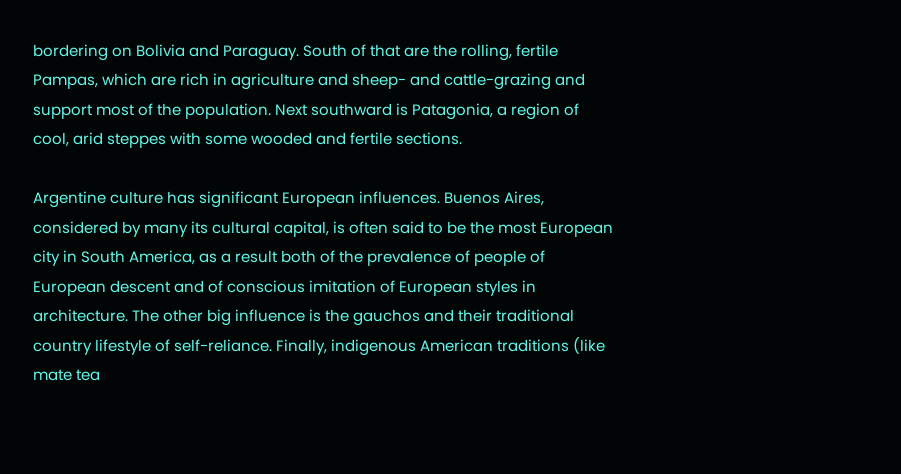bordering on Bolivia and Paraguay. South of that are the rolling, fertile Pampas, which are rich in agriculture and sheep- and cattle-grazing and support most of the population. Next southward is Patagonia, a region of cool, arid steppes with some wooded and fertile sections.

Argentine culture has significant European influences. Buenos Aires, considered by many its cultural capital, is often said to be the most European city in South America, as a result both of the prevalence of people of European descent and of conscious imitation of European styles in architecture. The other big influence is the gauchos and their traditional country lifestyle of self-reliance. Finally, indigenous American traditions (like mate tea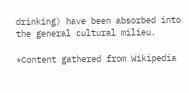drinking) have been absorbed into the general cultural milieu.

*Content gathered from Wikipedia